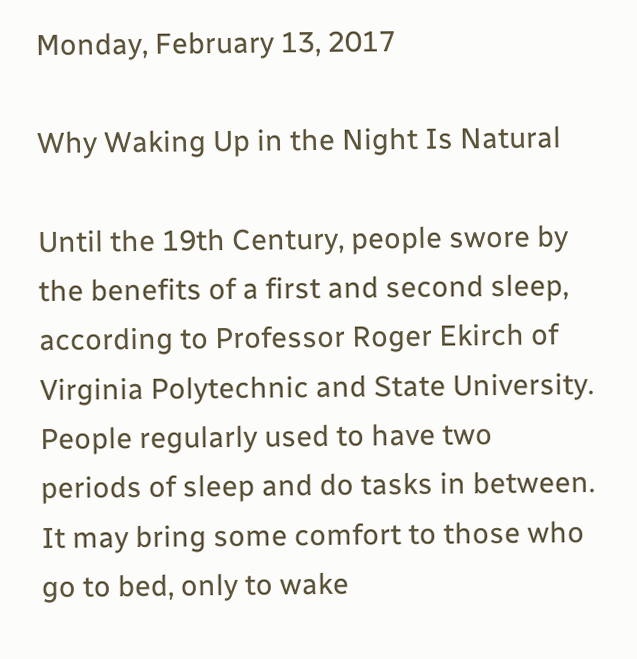Monday, February 13, 2017

Why Waking Up in the Night Is Natural

Until the 19th Century, people swore by the benefits of a first and second sleep, according to Professor Roger Ekirch of Virginia Polytechnic and State University. People regularly used to have two periods of sleep and do tasks in between.
It may bring some comfort to those who go to bed, only to wake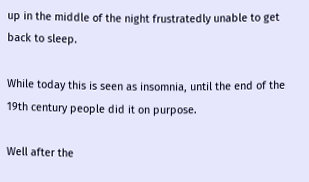up in the middle of the night frustratedly unable to get back to sleep.

While today this is seen as insomnia, until the end of the 19th century people did it on purpose.

Well after the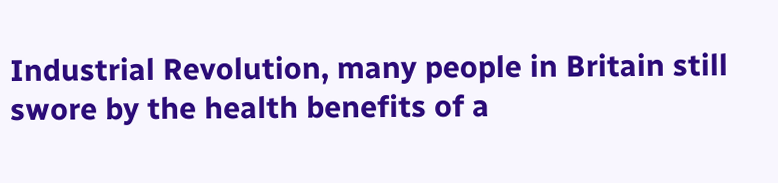Industrial Revolution, many people in Britain still swore by the health benefits of a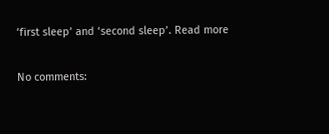‘first sleep’ and ‘second sleep’. Read more

No comments: